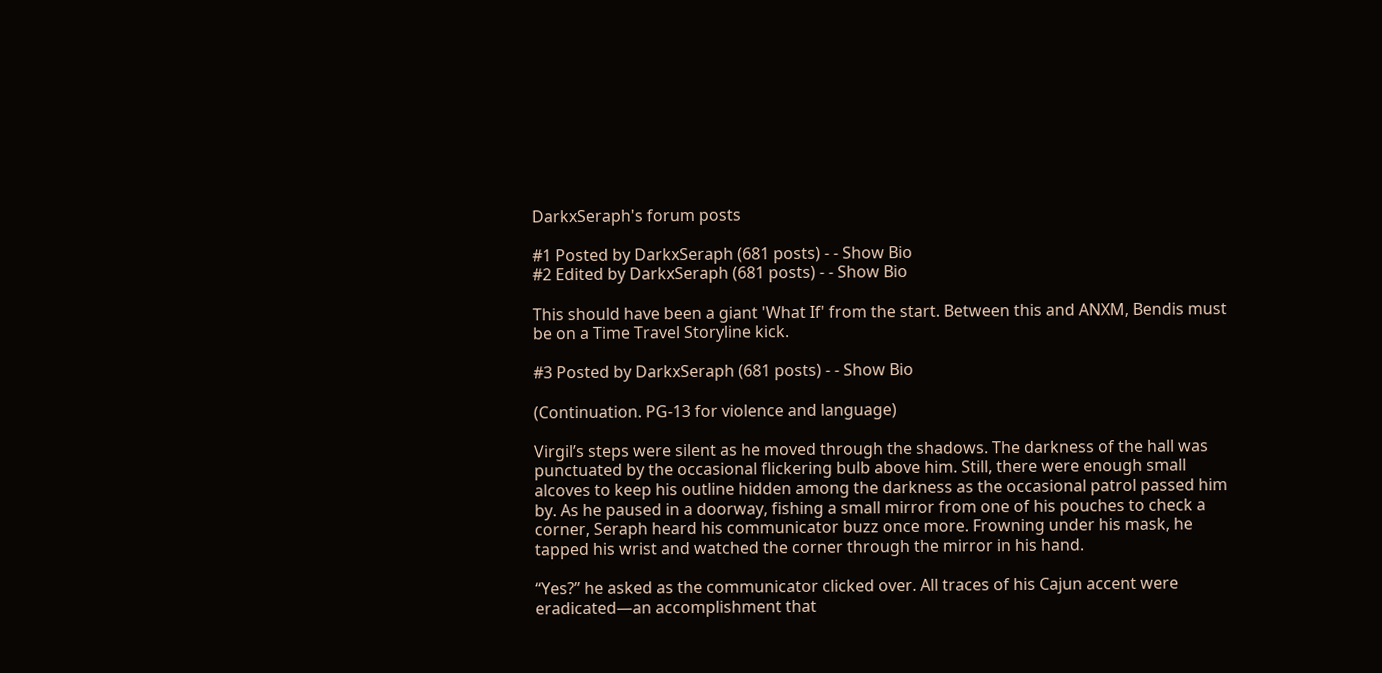DarkxSeraph's forum posts

#1 Posted by DarkxSeraph (681 posts) - - Show Bio
#2 Edited by DarkxSeraph (681 posts) - - Show Bio

This should have been a giant 'What If' from the start. Between this and ANXM, Bendis must be on a Time Travel Storyline kick.

#3 Posted by DarkxSeraph (681 posts) - - Show Bio

(Continuation. PG-13 for violence and language)

Virgil’s steps were silent as he moved through the shadows. The darkness of the hall was punctuated by the occasional flickering bulb above him. Still, there were enough small alcoves to keep his outline hidden among the darkness as the occasional patrol passed him by. As he paused in a doorway, fishing a small mirror from one of his pouches to check a corner, Seraph heard his communicator buzz once more. Frowning under his mask, he tapped his wrist and watched the corner through the mirror in his hand.

“Yes?” he asked as the communicator clicked over. All traces of his Cajun accent were eradicated—an accomplishment that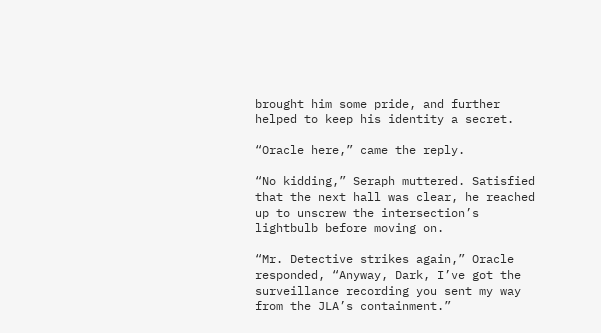brought him some pride, and further helped to keep his identity a secret.

“Oracle here,” came the reply.

“No kidding,” Seraph muttered. Satisfied that the next hall was clear, he reached up to unscrew the intersection’s lightbulb before moving on.

“Mr. Detective strikes again,” Oracle responded, “Anyway, Dark, I’ve got the surveillance recording you sent my way from the JLA’s containment.”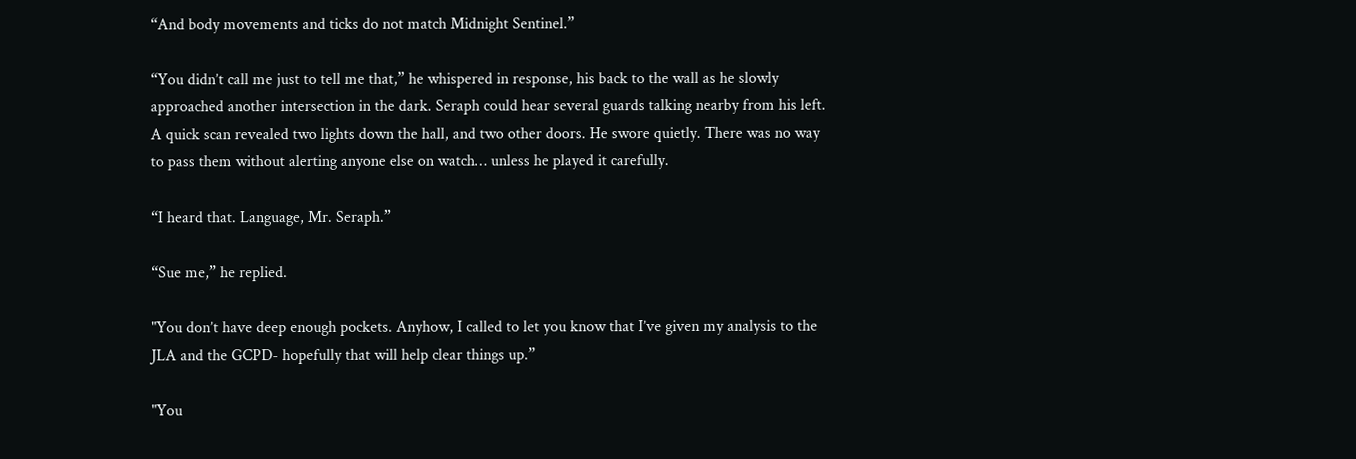“And body movements and ticks do not match Midnight Sentinel.”

“You didn’t call me just to tell me that,” he whispered in response, his back to the wall as he slowly approached another intersection in the dark. Seraph could hear several guards talking nearby from his left. A quick scan revealed two lights down the hall, and two other doors. He swore quietly. There was no way to pass them without alerting anyone else on watch… unless he played it carefully.

“I heard that. Language, Mr. Seraph.”

“Sue me,” he replied.

"You don’t have deep enough pockets. Anyhow, I called to let you know that I’ve given my analysis to the JLA and the GCPD- hopefully that will help clear things up.”

"You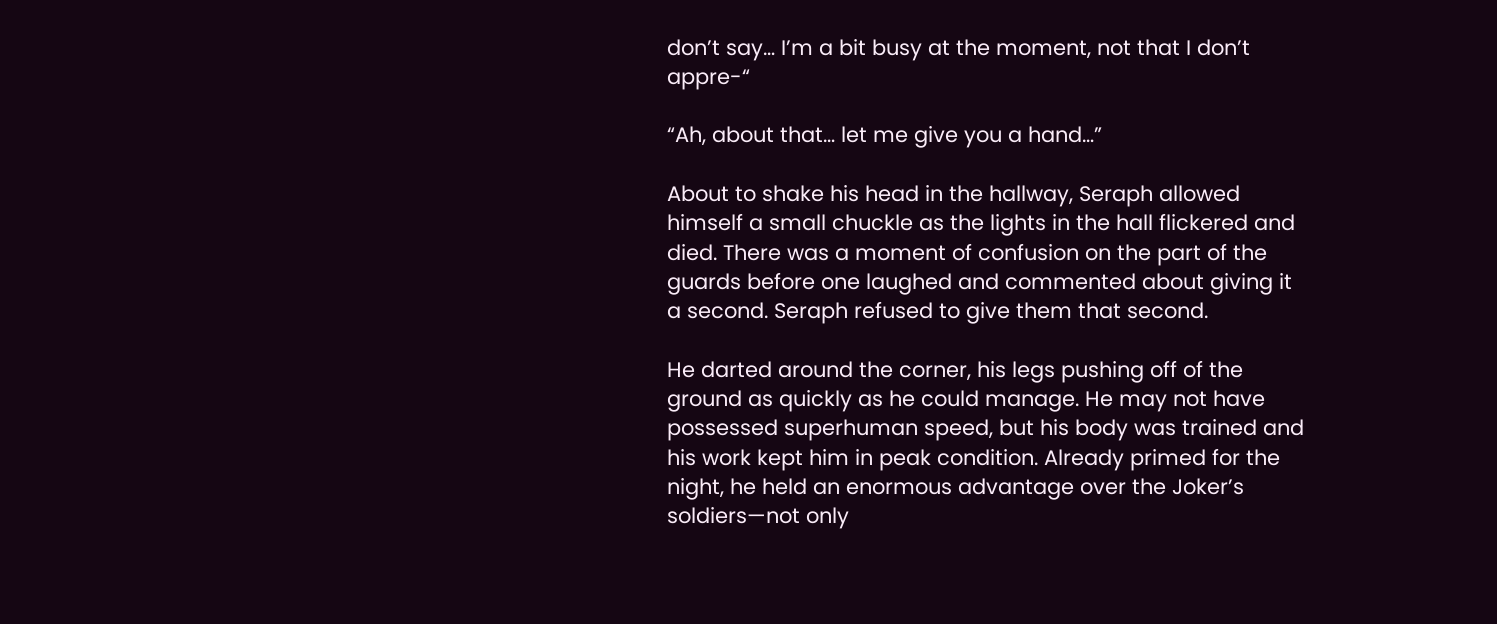don’t say… I’m a bit busy at the moment, not that I don’t appre-“

“Ah, about that… let me give you a hand…”

About to shake his head in the hallway, Seraph allowed himself a small chuckle as the lights in the hall flickered and died. There was a moment of confusion on the part of the guards before one laughed and commented about giving it a second. Seraph refused to give them that second.

He darted around the corner, his legs pushing off of the ground as quickly as he could manage. He may not have possessed superhuman speed, but his body was trained and his work kept him in peak condition. Already primed for the night, he held an enormous advantage over the Joker’s soldiers—not only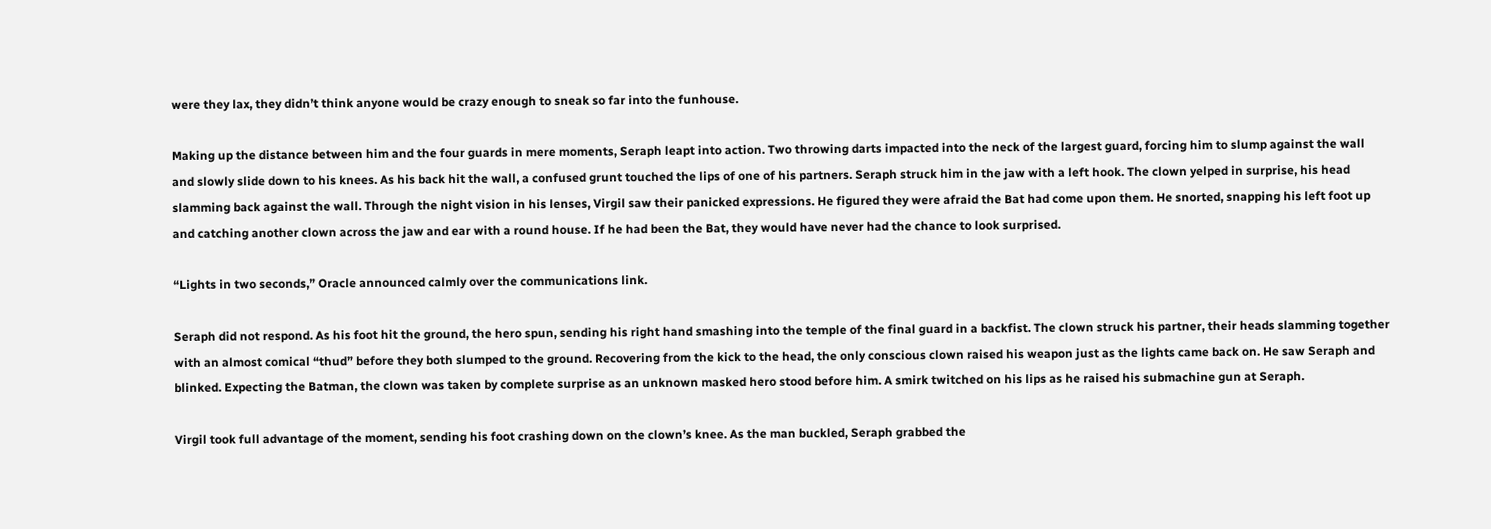were they lax, they didn’t think anyone would be crazy enough to sneak so far into the funhouse.

Making up the distance between him and the four guards in mere moments, Seraph leapt into action. Two throwing darts impacted into the neck of the largest guard, forcing him to slump against the wall and slowly slide down to his knees. As his back hit the wall, a confused grunt touched the lips of one of his partners. Seraph struck him in the jaw with a left hook. The clown yelped in surprise, his head slamming back against the wall. Through the night vision in his lenses, Virgil saw their panicked expressions. He figured they were afraid the Bat had come upon them. He snorted, snapping his left foot up and catching another clown across the jaw and ear with a round house. If he had been the Bat, they would have never had the chance to look surprised.

“Lights in two seconds,” Oracle announced calmly over the communications link.

Seraph did not respond. As his foot hit the ground, the hero spun, sending his right hand smashing into the temple of the final guard in a backfist. The clown struck his partner, their heads slamming together with an almost comical “thud” before they both slumped to the ground. Recovering from the kick to the head, the only conscious clown raised his weapon just as the lights came back on. He saw Seraph and blinked. Expecting the Batman, the clown was taken by complete surprise as an unknown masked hero stood before him. A smirk twitched on his lips as he raised his submachine gun at Seraph.

Virgil took full advantage of the moment, sending his foot crashing down on the clown’s knee. As the man buckled, Seraph grabbed the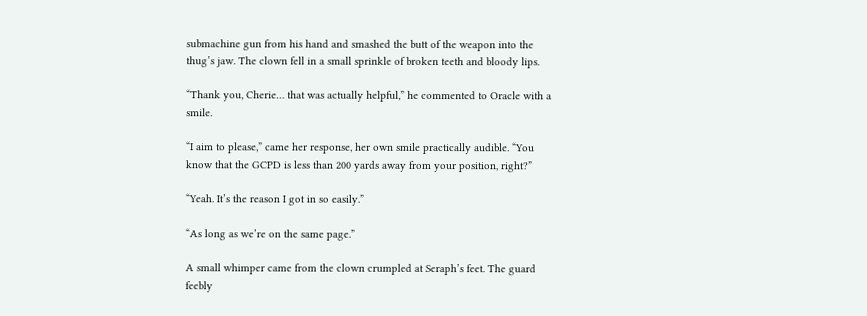submachine gun from his hand and smashed the butt of the weapon into the thug’s jaw. The clown fell in a small sprinkle of broken teeth and bloody lips.

“Thank you, Cherie… that was actually helpful,” he commented to Oracle with a smile.

“I aim to please,” came her response, her own smile practically audible. “You know that the GCPD is less than 200 yards away from your position, right?”

“Yeah. It’s the reason I got in so easily.”

“As long as we’re on the same page.”

A small whimper came from the clown crumpled at Seraph’s feet. The guard feebly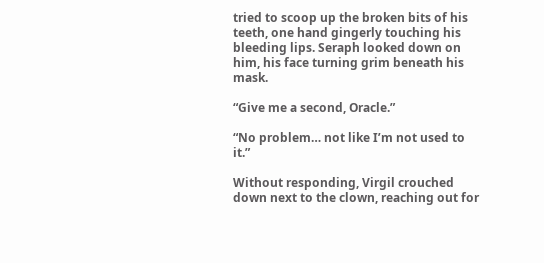tried to scoop up the broken bits of his teeth, one hand gingerly touching his bleeding lips. Seraph looked down on him, his face turning grim beneath his mask.

“Give me a second, Oracle.”

“No problem… not like I’m not used to it.”

Without responding, Virgil crouched down next to the clown, reaching out for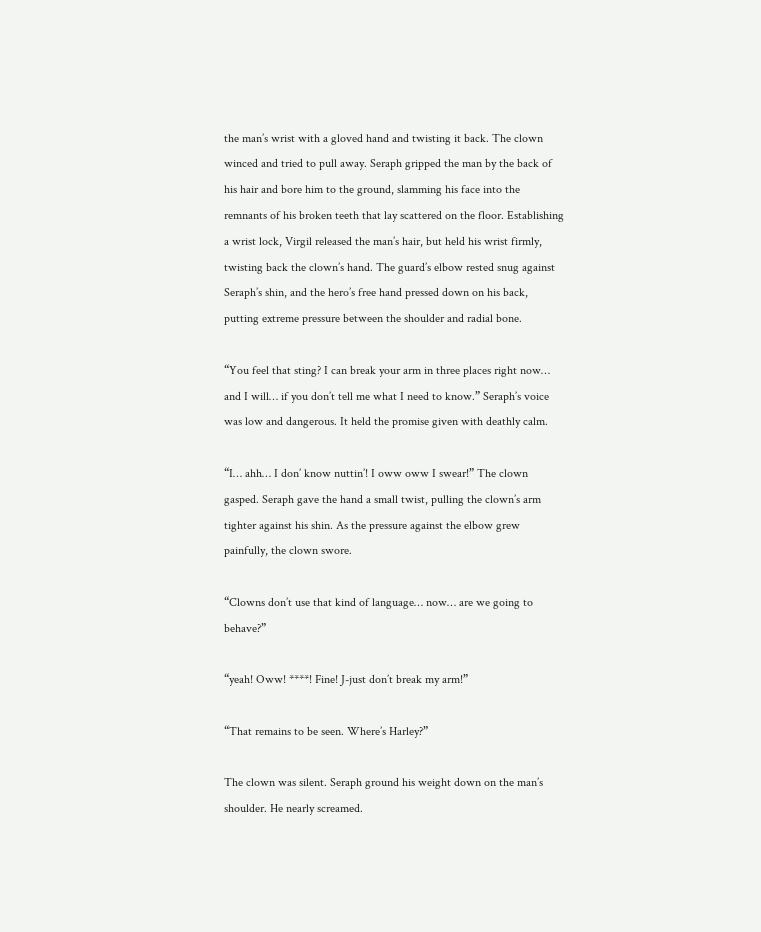the man’s wrist with a gloved hand and twisting it back. The clown winced and tried to pull away. Seraph gripped the man by the back of his hair and bore him to the ground, slamming his face into the remnants of his broken teeth that lay scattered on the floor. Establishing a wrist lock, Virgil released the man’s hair, but held his wrist firmly, twisting back the clown’s hand. The guard’s elbow rested snug against Seraph’s shin, and the hero’s free hand pressed down on his back, putting extreme pressure between the shoulder and radial bone.

“You feel that sting? I can break your arm in three places right now… and I will… if you don’t tell me what I need to know.” Seraph’s voice was low and dangerous. It held the promise given with deathly calm.

“I… ahh… I don’ know nuttin’! I oww oww I swear!” The clown gasped. Seraph gave the hand a small twist, pulling the clown’s arm tighter against his shin. As the pressure against the elbow grew painfully, the clown swore.

“Clowns don’t use that kind of language… now… are we going to behave?”

“yeah! Oww! ****! Fine! J-just don’t break my arm!”

“That remains to be seen. Where’s Harley?”

The clown was silent. Seraph ground his weight down on the man’s shoulder. He nearly screamed.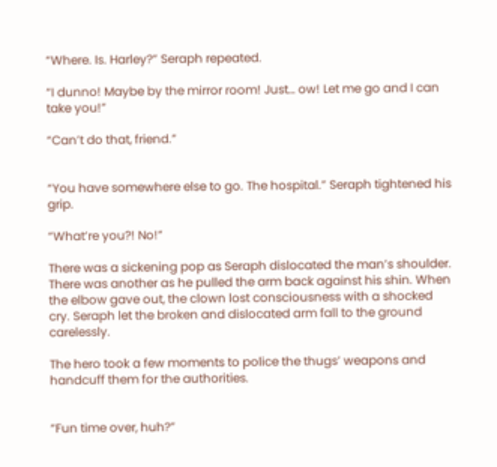“Where. Is. Harley?” Seraph repeated.

“I dunno! Maybe by the mirror room! Just… ow! Let me go and I can take you!”

“Can’t do that, friend.”


“You have somewhere else to go. The hospital.” Seraph tightened his grip.

“What’re you?! No!”

There was a sickening pop as Seraph dislocated the man’s shoulder. There was another as he pulled the arm back against his shin. When the elbow gave out, the clown lost consciousness with a shocked cry. Seraph let the broken and dislocated arm fall to the ground carelessly.

The hero took a few moments to police the thugs’ weapons and handcuff them for the authorities.


“Fun time over, huh?”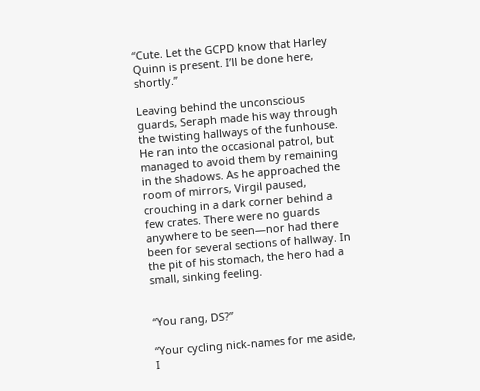“Cute. Let the GCPD know that Harley Quinn is present. I’ll be done here, shortly.”

Leaving behind the unconscious guards, Seraph made his way through the twisting hallways of the funhouse. He ran into the occasional patrol, but managed to avoid them by remaining in the shadows. As he approached the room of mirrors, Virgil paused, crouching in a dark corner behind a few crates. There were no guards anywhere to be seen—nor had there been for several sections of hallway. In the pit of his stomach, the hero had a small, sinking feeling.


“You rang, DS?”

“Your cycling nick-names for me aside, I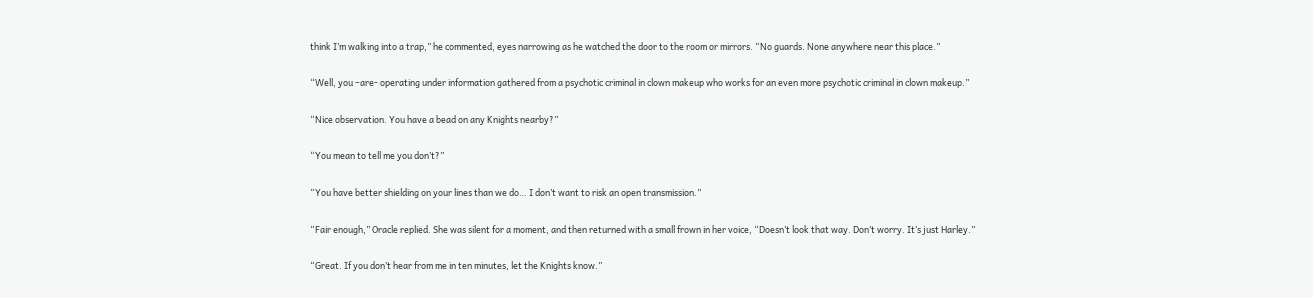think I’m walking into a trap,” he commented, eyes narrowing as he watched the door to the room or mirrors. “No guards. None anywhere near this place.”

“Well, you –are- operating under information gathered from a psychotic criminal in clown makeup who works for an even more psychotic criminal in clown makeup.”

“Nice observation. You have a bead on any Knights nearby?”

“You mean to tell me you don’t?”

“You have better shielding on your lines than we do… I don’t want to risk an open transmission.”

“Fair enough,” Oracle replied. She was silent for a moment, and then returned with a small frown in her voice, “Doesn’t look that way. Don’t worry. It’s just Harley.”

“Great. If you don’t hear from me in ten minutes, let the Knights know.”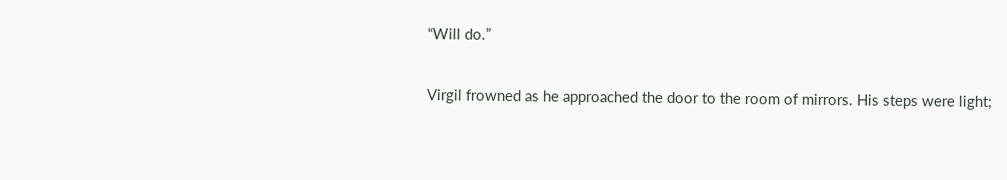“Will do.”

Virgil frowned as he approached the door to the room of mirrors. His steps were light;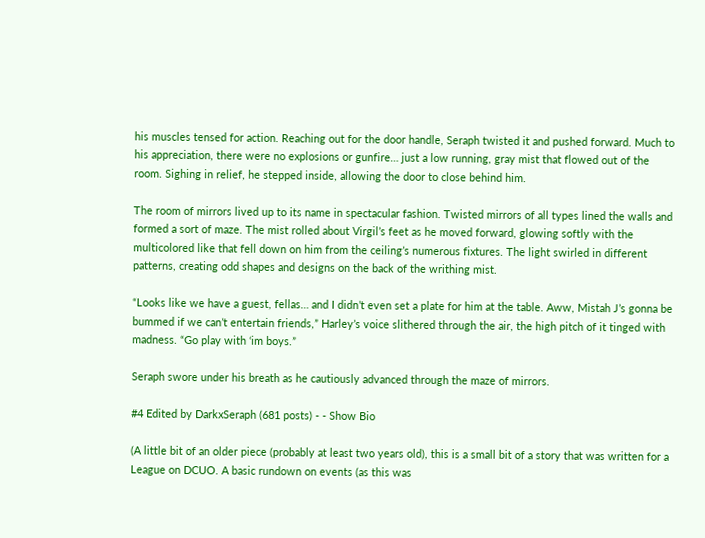his muscles tensed for action. Reaching out for the door handle, Seraph twisted it and pushed forward. Much to his appreciation, there were no explosions or gunfire… just a low running, gray mist that flowed out of the room. Sighing in relief, he stepped inside, allowing the door to close behind him.

The room of mirrors lived up to its name in spectacular fashion. Twisted mirrors of all types lined the walls and formed a sort of maze. The mist rolled about Virgil’s feet as he moved forward, glowing softly with the multicolored like that fell down on him from the ceiling’s numerous fixtures. The light swirled in different patterns, creating odd shapes and designs on the back of the writhing mist.

“Looks like we have a guest, fellas… and I didn’t even set a plate for him at the table. Aww, Mistah J’s gonna be bummed if we can’t entertain friends,” Harley’s voice slithered through the air, the high pitch of it tinged with madness. “Go play with ‘im boys.”

Seraph swore under his breath as he cautiously advanced through the maze of mirrors.

#4 Edited by DarkxSeraph (681 posts) - - Show Bio

(A little bit of an older piece (probably at least two years old), this is a small bit of a story that was written for a League on DCUO. A basic rundown on events (as this was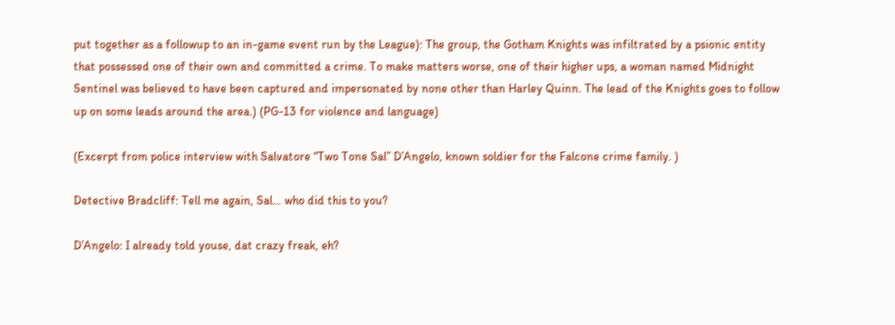put together as a followup to an in-game event run by the League): The group, the Gotham Knights was infiltrated by a psionic entity that possessed one of their own and committed a crime. To make matters worse, one of their higher ups, a woman named Midnight Sentinel was believed to have been captured and impersonated by none other than Harley Quinn. The lead of the Knights goes to follow up on some leads around the area.) (PG-13 for violence and language)

(Excerpt from police interview with Salvatore “Two Tone Sal” D’Angelo, known soldier for the Falcone crime family. )

Detective Bradcliff: Tell me again, Sal… who did this to you?

D’Angelo: I already told youse, dat crazy freak, eh?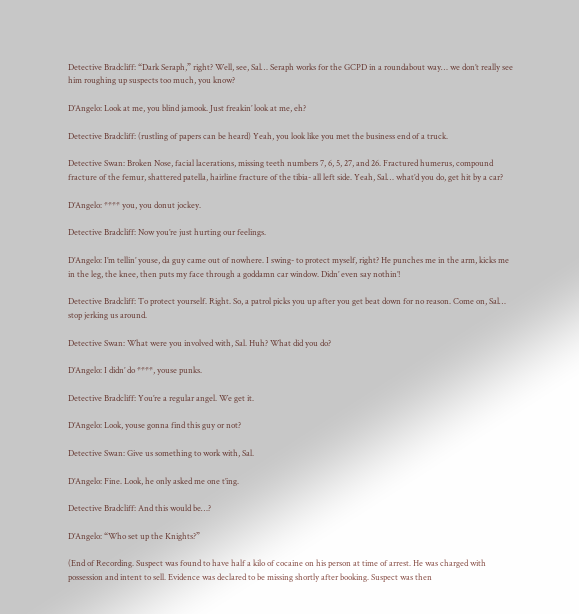Detective Bradcliff: “Dark Seraph,” right? Well, see, Sal… Seraph works for the GCPD in a roundabout way… we don’t really see him roughing up suspects too much, you know?

D’Angelo: Look at me, you blind jamook. Just freakin’ look at me, eh?

Detective Bradcliff: (rustling of papers can be heard) Yeah, you look like you met the business end of a truck.

Detective Swan: Broken Nose, facial lacerations, missing teeth numbers 7, 6, 5, 27, and 26. Fractured humerus, compound fracture of the femur, shattered patella, hairline fracture of the tibia- all left side. Yeah, Sal… what’d you do, get hit by a car?

D’Angelo: **** you, you donut jockey.

Detective Bradcliff: Now you’re just hurting our feelings.

D’Angelo: I’m tellin’ youse, da guy came out of nowhere. I swing- to protect myself, right? He punches me in the arm, kicks me in the leg, the knee, then puts my face through a goddamn car window. Didn’ even say nothin’!

Detective Bradcliff: To protect yourself. Right. So, a patrol picks you up after you get beat down for no reason. Come on, Sal… stop jerking us around.

Detective Swan: What were you involved with, Sal. Huh? What did you do?

D’Angelo: I didn’ do ****, youse punks.

Detective Bradcliff: You’re a regular angel. We get it.

D’Angelo: Look, youse gonna find this guy or not?

Detective Swan: Give us something to work with, Sal.

D’Angelo: Fine. Look, he only asked me one t’ing.

Detective Bradcliff: And this would be…?

D’Angelo: “Who set up the Knights?”

(End of Recording. Suspect was found to have half a kilo of cocaine on his person at time of arrest. He was charged with possession and intent to sell. Evidence was declared to be missing shortly after booking. Suspect was then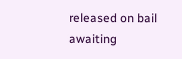released on bail awaiting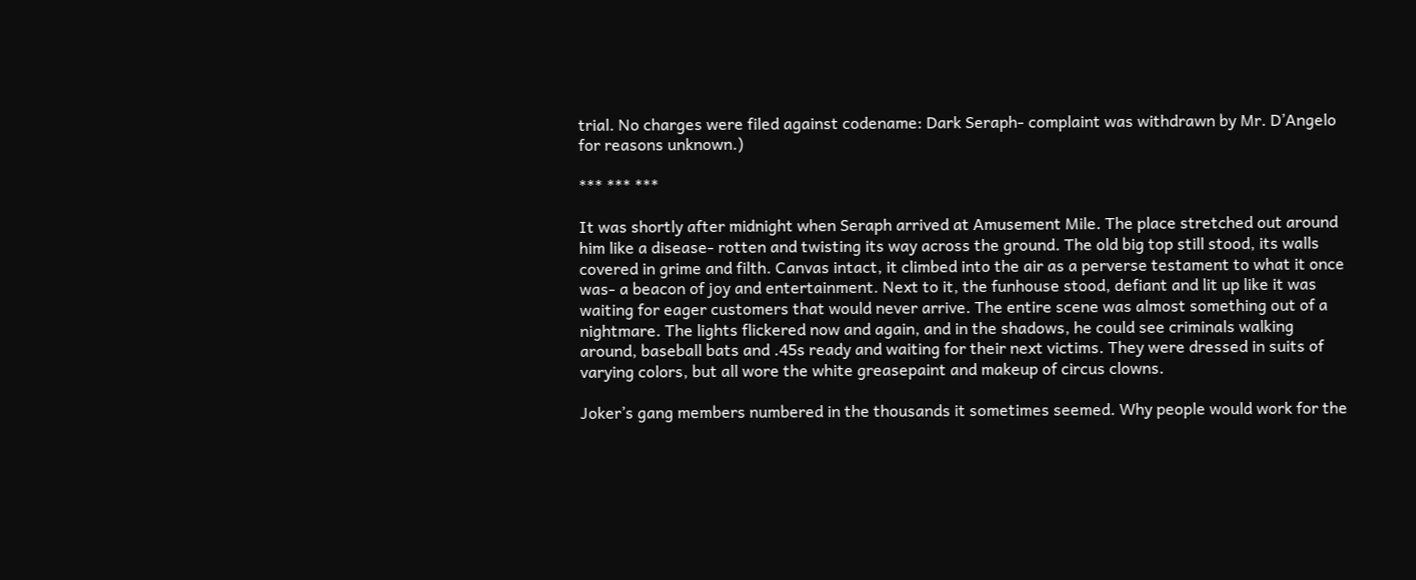trial. No charges were filed against codename: Dark Seraph- complaint was withdrawn by Mr. D’Angelo for reasons unknown.)

*** *** ***

It was shortly after midnight when Seraph arrived at Amusement Mile. The place stretched out around him like a disease- rotten and twisting its way across the ground. The old big top still stood, its walls covered in grime and filth. Canvas intact, it climbed into the air as a perverse testament to what it once was- a beacon of joy and entertainment. Next to it, the funhouse stood, defiant and lit up like it was waiting for eager customers that would never arrive. The entire scene was almost something out of a nightmare. The lights flickered now and again, and in the shadows, he could see criminals walking around, baseball bats and .45s ready and waiting for their next victims. They were dressed in suits of varying colors, but all wore the white greasepaint and makeup of circus clowns.

Joker’s gang members numbered in the thousands it sometimes seemed. Why people would work for the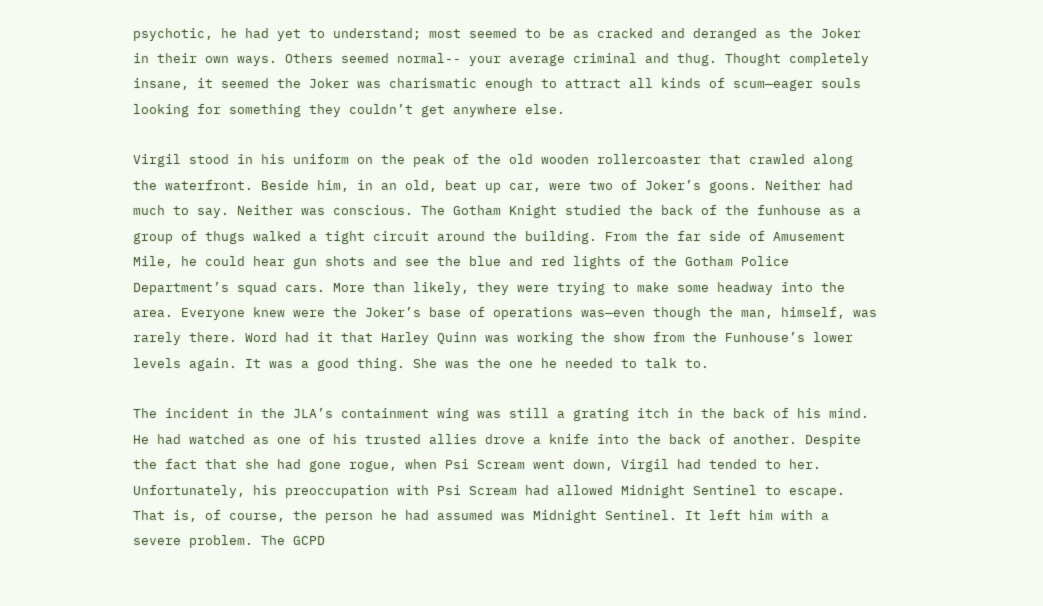psychotic, he had yet to understand; most seemed to be as cracked and deranged as the Joker in their own ways. Others seemed normal-- your average criminal and thug. Thought completely insane, it seemed the Joker was charismatic enough to attract all kinds of scum—eager souls looking for something they couldn’t get anywhere else.

Virgil stood in his uniform on the peak of the old wooden rollercoaster that crawled along the waterfront. Beside him, in an old, beat up car, were two of Joker’s goons. Neither had much to say. Neither was conscious. The Gotham Knight studied the back of the funhouse as a group of thugs walked a tight circuit around the building. From the far side of Amusement Mile, he could hear gun shots and see the blue and red lights of the Gotham Police Department’s squad cars. More than likely, they were trying to make some headway into the area. Everyone knew were the Joker’s base of operations was—even though the man, himself, was rarely there. Word had it that Harley Quinn was working the show from the Funhouse’s lower levels again. It was a good thing. She was the one he needed to talk to.

The incident in the JLA’s containment wing was still a grating itch in the back of his mind. He had watched as one of his trusted allies drove a knife into the back of another. Despite the fact that she had gone rogue, when Psi Scream went down, Virgil had tended to her. Unfortunately, his preoccupation with Psi Scream had allowed Midnight Sentinel to escape. That is, of course, the person he had assumed was Midnight Sentinel. It left him with a severe problem. The GCPD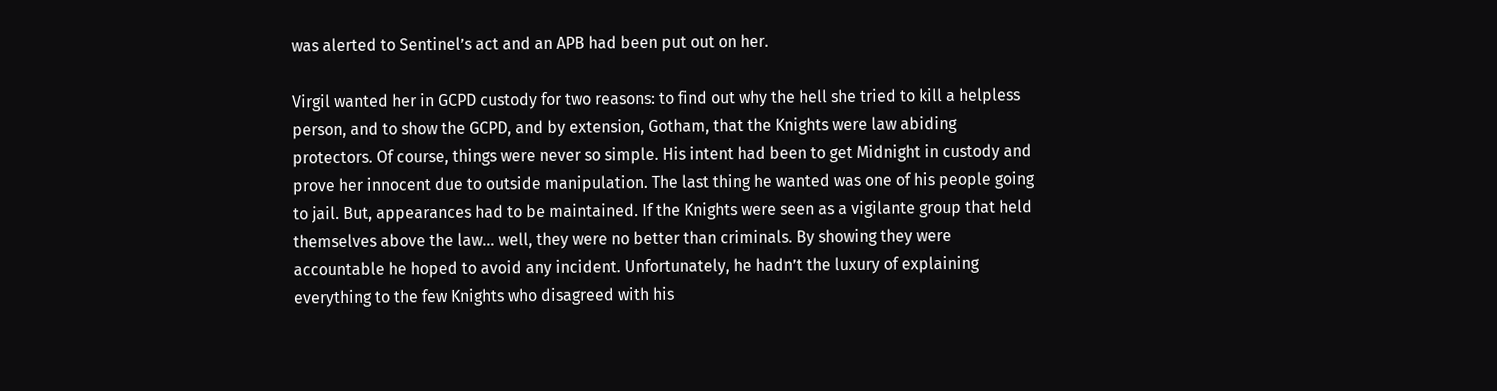was alerted to Sentinel’s act and an APB had been put out on her.

Virgil wanted her in GCPD custody for two reasons: to find out why the hell she tried to kill a helpless person, and to show the GCPD, and by extension, Gotham, that the Knights were law abiding protectors. Of course, things were never so simple. His intent had been to get Midnight in custody and prove her innocent due to outside manipulation. The last thing he wanted was one of his people going to jail. But, appearances had to be maintained. If the Knights were seen as a vigilante group that held themselves above the law… well, they were no better than criminals. By showing they were accountable he hoped to avoid any incident. Unfortunately, he hadn’t the luxury of explaining everything to the few Knights who disagreed with his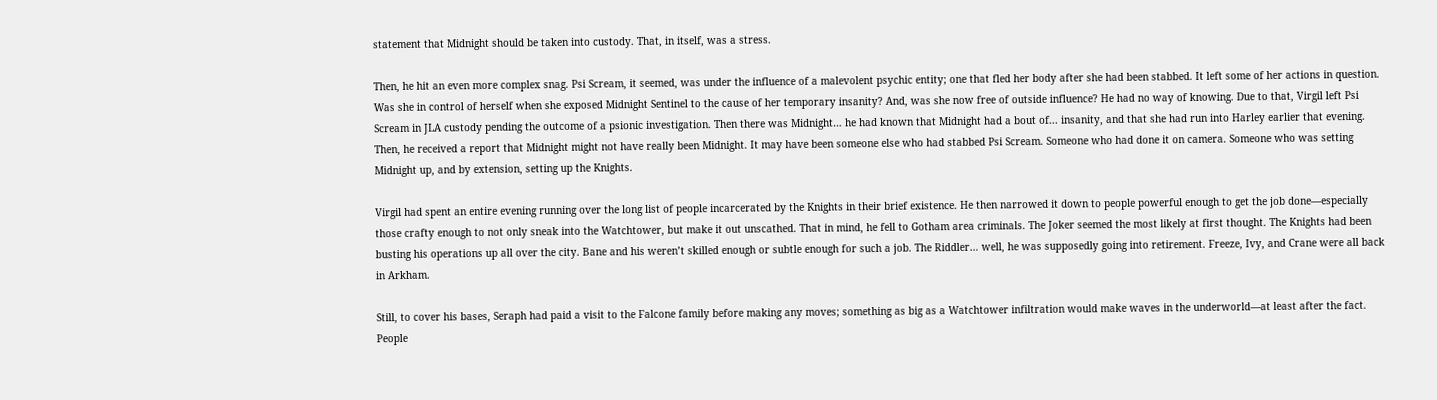statement that Midnight should be taken into custody. That, in itself, was a stress.

Then, he hit an even more complex snag. Psi Scream, it seemed, was under the influence of a malevolent psychic entity; one that fled her body after she had been stabbed. It left some of her actions in question. Was she in control of herself when she exposed Midnight Sentinel to the cause of her temporary insanity? And, was she now free of outside influence? He had no way of knowing. Due to that, Virgil left Psi Scream in JLA custody pending the outcome of a psionic investigation. Then there was Midnight… he had known that Midnight had a bout of... insanity, and that she had run into Harley earlier that evening. Then, he received a report that Midnight might not have really been Midnight. It may have been someone else who had stabbed Psi Scream. Someone who had done it on camera. Someone who was setting Midnight up, and by extension, setting up the Knights.

Virgil had spent an entire evening running over the long list of people incarcerated by the Knights in their brief existence. He then narrowed it down to people powerful enough to get the job done—especially those crafty enough to not only sneak into the Watchtower, but make it out unscathed. That in mind, he fell to Gotham area criminals. The Joker seemed the most likely at first thought. The Knights had been busting his operations up all over the city. Bane and his weren’t skilled enough or subtle enough for such a job. The Riddler… well, he was supposedly going into retirement. Freeze, Ivy, and Crane were all back in Arkham.

Still, to cover his bases, Seraph had paid a visit to the Falcone family before making any moves; something as big as a Watchtower infiltration would make waves in the underworld—at least after the fact. People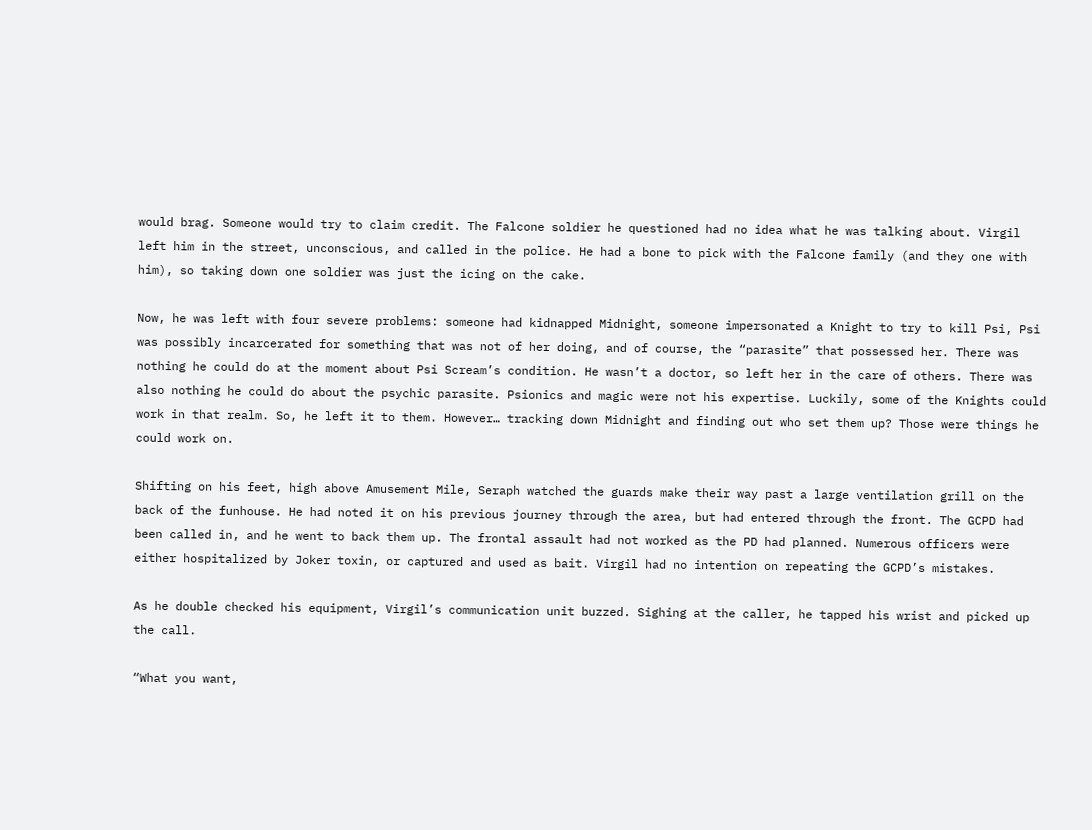would brag. Someone would try to claim credit. The Falcone soldier he questioned had no idea what he was talking about. Virgil left him in the street, unconscious, and called in the police. He had a bone to pick with the Falcone family (and they one with him), so taking down one soldier was just the icing on the cake.

Now, he was left with four severe problems: someone had kidnapped Midnight, someone impersonated a Knight to try to kill Psi, Psi was possibly incarcerated for something that was not of her doing, and of course, the “parasite” that possessed her. There was nothing he could do at the moment about Psi Scream’s condition. He wasn’t a doctor, so left her in the care of others. There was also nothing he could do about the psychic parasite. Psionics and magic were not his expertise. Luckily, some of the Knights could work in that realm. So, he left it to them. However… tracking down Midnight and finding out who set them up? Those were things he could work on.

Shifting on his feet, high above Amusement Mile, Seraph watched the guards make their way past a large ventilation grill on the back of the funhouse. He had noted it on his previous journey through the area, but had entered through the front. The GCPD had been called in, and he went to back them up. The frontal assault had not worked as the PD had planned. Numerous officers were either hospitalized by Joker toxin, or captured and used as bait. Virgil had no intention on repeating the GCPD’s mistakes.

As he double checked his equipment, Virgil’s communication unit buzzed. Sighing at the caller, he tapped his wrist and picked up the call.

“What you want,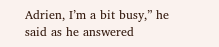Adrien, I’m a bit busy,” he said as he answered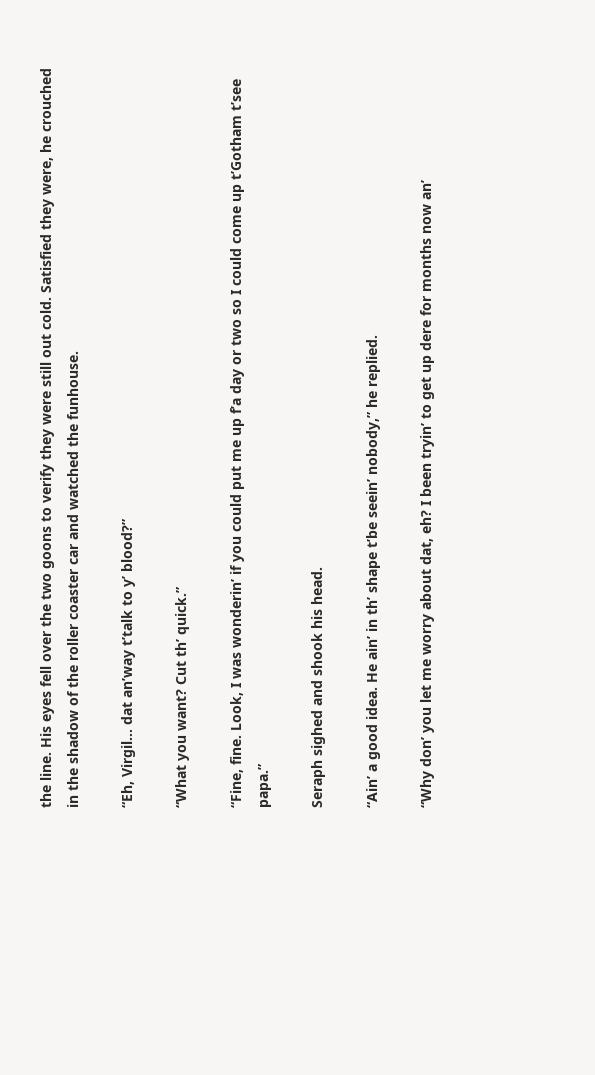the line. His eyes fell over the two goons to verify they were still out cold. Satisfied they were, he crouched in the shadow of the roller coaster car and watched the funhouse.

“Eh, Virgil… dat an’way t’talk to y’ blood?”

“What you want? Cut th’ quick.”

“Fine, fine. Look, I was wonderin’ if you could put me up f’a day or two so I could come up t’Gotham t’see papa.”

Seraph sighed and shook his head.

“Ain’ a good idea. He ain’ in th’ shape t’be seein’ nobody,” he replied.

“Why don’ you let me worry about dat, eh? I been tryin’ to get up dere for months now an’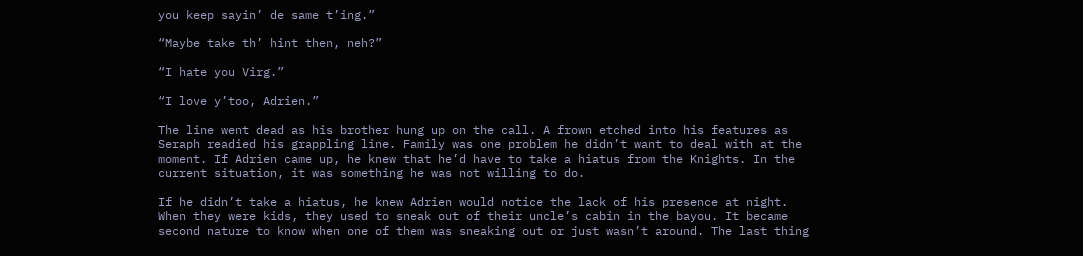you keep sayin’ de same t’ing.”

“Maybe take th’ hint then, neh?”

“I hate you Virg.”

“I love y’too, Adrien.”

The line went dead as his brother hung up on the call. A frown etched into his features as Seraph readied his grappling line. Family was one problem he didn’t want to deal with at the moment. If Adrien came up, he knew that he’d have to take a hiatus from the Knights. In the current situation, it was something he was not willing to do.

If he didn’t take a hiatus, he knew Adrien would notice the lack of his presence at night. When they were kids, they used to sneak out of their uncle’s cabin in the bayou. It became second nature to know when one of them was sneaking out or just wasn’t around. The last thing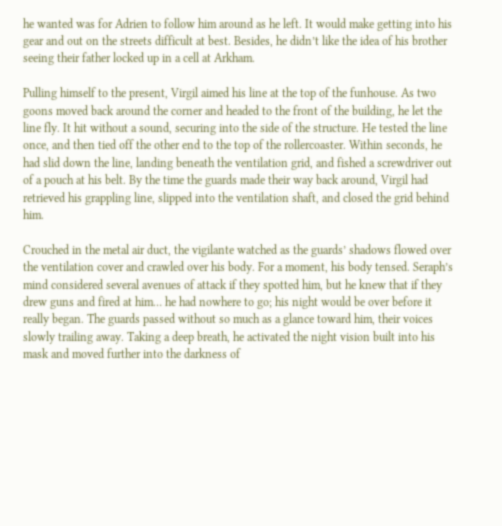he wanted was for Adrien to follow him around as he left. It would make getting into his gear and out on the streets difficult at best. Besides, he didn’t like the idea of his brother seeing their father locked up in a cell at Arkham.

Pulling himself to the present, Virgil aimed his line at the top of the funhouse. As two goons moved back around the corner and headed to the front of the building, he let the line fly. It hit without a sound, securing into the side of the structure. He tested the line once, and then tied off the other end to the top of the rollercoaster. Within seconds, he had slid down the line, landing beneath the ventilation grid, and fished a screwdriver out of a pouch at his belt. By the time the guards made their way back around, Virgil had retrieved his grappling line, slipped into the ventilation shaft, and closed the grid behind him.

Crouched in the metal air duct, the vigilante watched as the guards’ shadows flowed over the ventilation cover and crawled over his body. For a moment, his body tensed. Seraph’s mind considered several avenues of attack if they spotted him, but he knew that if they drew guns and fired at him… he had nowhere to go; his night would be over before it really began. The guards passed without so much as a glance toward him, their voices slowly trailing away. Taking a deep breath, he activated the night vision built into his mask and moved further into the darkness of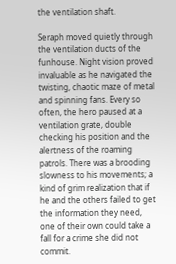the ventilation shaft.

Seraph moved quietly through the ventilation ducts of the funhouse. Night vision proved invaluable as he navigated the twisting, chaotic maze of metal and spinning fans. Every so often, the hero paused at a ventilation grate, double checking his position and the alertness of the roaming patrols. There was a brooding slowness to his movements; a kind of grim realization that if he and the others failed to get the information they need, one of their own could take a fall for a crime she did not commit.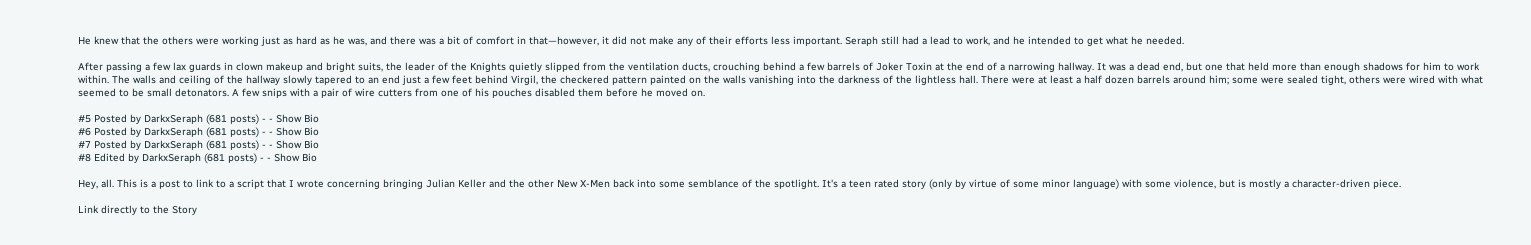He knew that the others were working just as hard as he was, and there was a bit of comfort in that—however, it did not make any of their efforts less important. Seraph still had a lead to work, and he intended to get what he needed.

After passing a few lax guards in clown makeup and bright suits, the leader of the Knights quietly slipped from the ventilation ducts, crouching behind a few barrels of Joker Toxin at the end of a narrowing hallway. It was a dead end, but one that held more than enough shadows for him to work within. The walls and ceiling of the hallway slowly tapered to an end just a few feet behind Virgil, the checkered pattern painted on the walls vanishing into the darkness of the lightless hall. There were at least a half dozen barrels around him; some were sealed tight, others were wired with what seemed to be small detonators. A few snips with a pair of wire cutters from one of his pouches disabled them before he moved on.

#5 Posted by DarkxSeraph (681 posts) - - Show Bio
#6 Posted by DarkxSeraph (681 posts) - - Show Bio
#7 Posted by DarkxSeraph (681 posts) - - Show Bio
#8 Edited by DarkxSeraph (681 posts) - - Show Bio

Hey, all. This is a post to link to a script that I wrote concerning bringing Julian Keller and the other New X-Men back into some semblance of the spotlight. It's a teen rated story (only by virtue of some minor language) with some violence, but is mostly a character-driven piece.

Link directly to the Story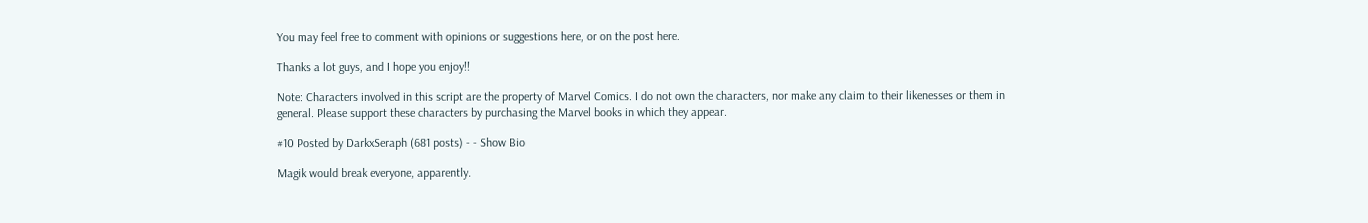You may feel free to comment with opinions or suggestions here, or on the post here.

Thanks a lot guys, and I hope you enjoy!!

Note: Characters involved in this script are the property of Marvel Comics. I do not own the characters, nor make any claim to their likenesses or them in general. Please support these characters by purchasing the Marvel books in which they appear.

#10 Posted by DarkxSeraph (681 posts) - - Show Bio

Magik would break everyone, apparently.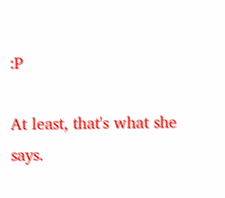:P

At least, that's what she says.